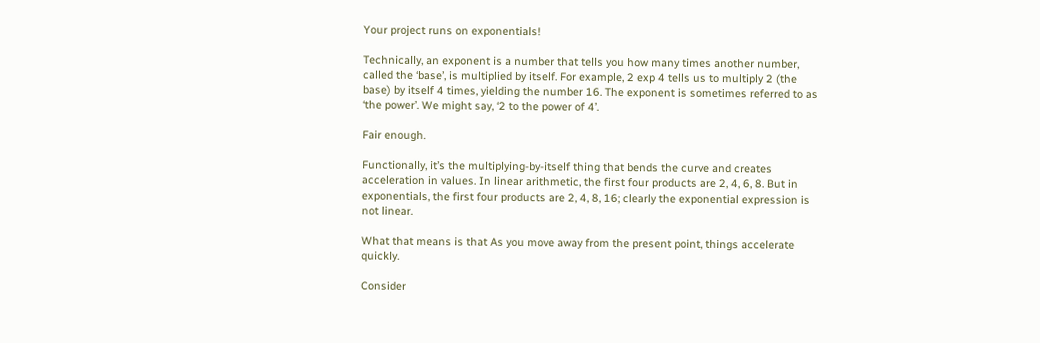Your project runs on exponentials!

Technically, an exponent is a number that tells you how many times another number, called the ‘base’, is multiplied by itself. For example, 2 exp 4 tells us to multiply 2 (the base) by itself 4 times, yielding the number 16. The exponent is sometimes referred to as ‘the power’. We might say, ‘2 to the power of 4’.

Fair enough.

Functionally, it’s the multiplying-by-itself thing that bends the curve and creates acceleration in values. In linear arithmetic, the first four products are 2, 4, 6, 8. But in exponentials, the first four products are 2, 4, 8, 16; clearly the exponential expression is not linear.

What that means is that As you move away from the present point, things accelerate quickly.

Consider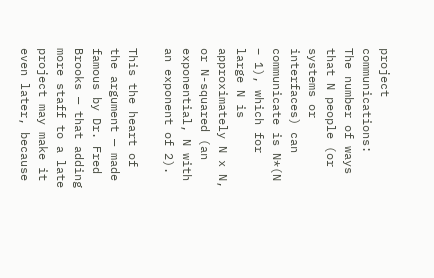project communications:
The number of ways that N people (or systems or interfaces) can communicate is N*(N – 1), which for large N is approximately N x N, or N-squared (an exponential, N with an exponent of 2).

This the heart of the argument — made famous by Dr. Fred Brooks — that adding more staff to a late project may make it even later, because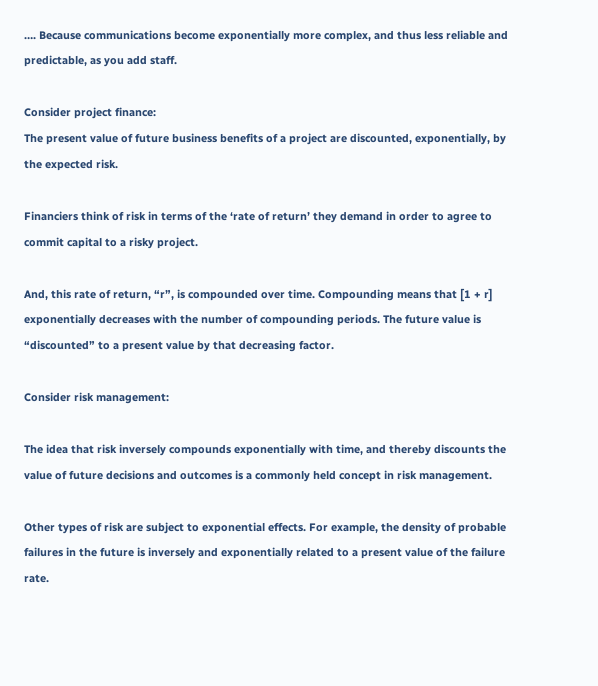…. Because communications become exponentially more complex, and thus less reliable and predictable, as you add staff.

Consider project finance:
The present value of future business benefits of a project are discounted, exponentially, by the expected risk.

Financiers think of risk in terms of the ‘rate of return’ they demand in order to agree to commit capital to a risky project.

And, this rate of return, “r”, is compounded over time. Compounding means that [1 + r] exponentially decreases with the number of compounding periods. The future value is “discounted” to a present value by that decreasing factor.

Consider risk management:

The idea that risk inversely compounds exponentially with time, and thereby discounts the value of future decisions and outcomes is a commonly held concept in risk management.

Other types of risk are subject to exponential effects. For example, the density of probable failures in the future is inversely and exponentially related to a present value of the failure rate.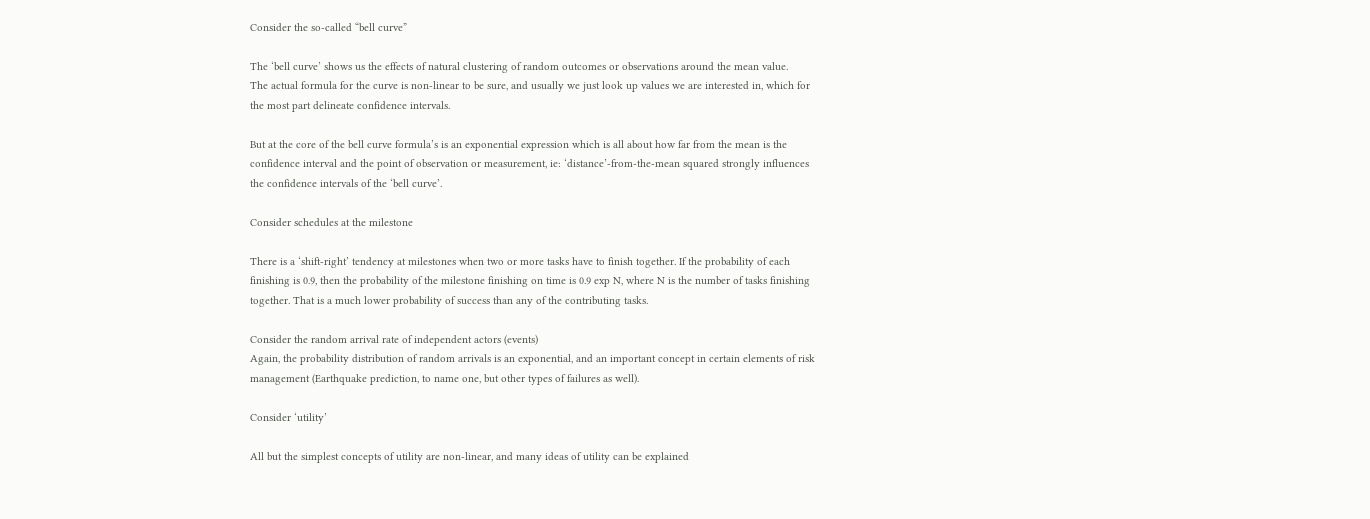Consider the so-called “bell curve”

The ‘bell curve’ shows us the effects of natural clustering of random outcomes or observations around the mean value.
The actual formula for the curve is non-linear to be sure, and usually we just look up values we are interested in, which for the most part delineate confidence intervals.

But at the core of the bell curve formula’s is an exponential expression which is all about how far from the mean is the confidence interval and the point of observation or measurement, ie: ‘distance’-from-the-mean squared strongly influences the confidence intervals of the ‘bell curve’.

Consider schedules at the milestone

There is a ‘shift-right’ tendency at milestones when two or more tasks have to finish together. If the probability of each finishing is 0.9, then the probability of the milestone finishing on time is 0.9 exp N, where N is the number of tasks finishing together. That is a much lower probability of success than any of the contributing tasks.

Consider the random arrival rate of independent actors (events)
Again, the probability distribution of random arrivals is an exponential, and an important concept in certain elements of risk management (Earthquake prediction, to name one, but other types of failures as well).

Consider ‘utility’

All but the simplest concepts of utility are non-linear, and many ideas of utility can be explained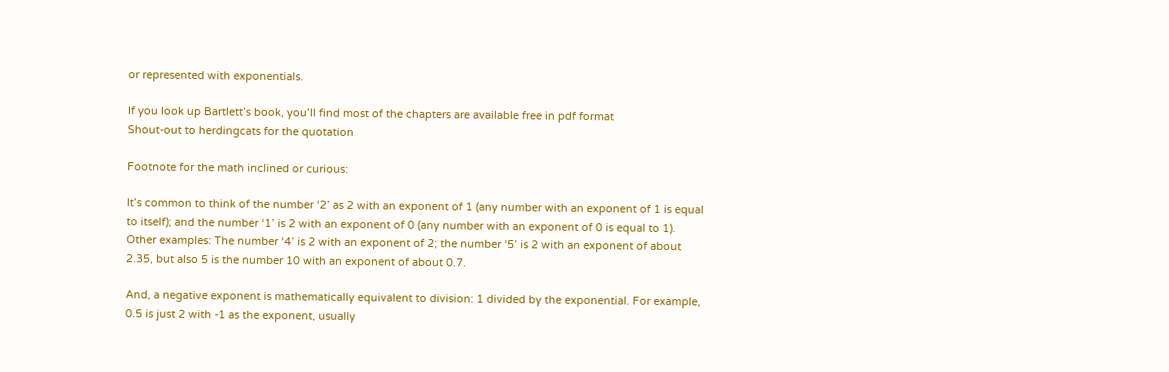or represented with exponentials.

If you look up Bartlett’s book, you’ll find most of the chapters are available free in pdf format
Shout-out to herdingcats for the quotation

Footnote for the math inclined or curious:

It’s common to think of the number ‘2’ as 2 with an exponent of 1 (any number with an exponent of 1 is equal to itself); and the number ‘1’ is 2 with an exponent of 0 (any number with an exponent of 0 is equal to 1). Other examples: The number ‘4’ is 2 with an exponent of 2; the number ‘5’ is 2 with an exponent of about 2.35, but also 5 is the number 10 with an exponent of about 0.7.

And, a negative exponent is mathematically equivalent to division: 1 divided by the exponential. For example, 0.5 is just 2 with -1 as the exponent, usually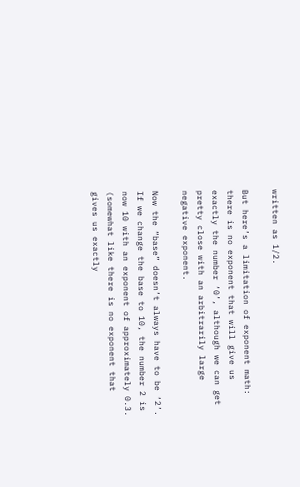written as 1/2.

But here’s a limitation of exponent math: there is no exponent that will give us exactly the number ‘0’, although we can get pretty close with an arbitrarily large negative exponent.

Now the “base” doesn’t always have to be ‘2’. If we change the base to 10, the number 2 is now 10 with an exponent of approximately 0.3. (somewhat like there is no exponent that gives us exactly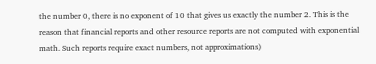the number 0, there is no exponent of 10 that gives us exactly the number 2. This is the reason that financial reports and other resource reports are not computed with exponential math. Such reports require exact numbers, not approximations)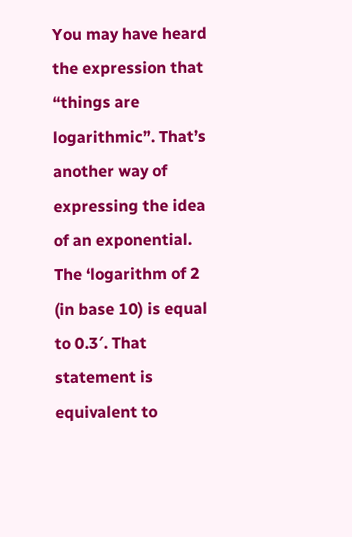You may have heard the expression that “things are logarithmic”. That’s another way of expressing the idea of an exponential. The ‘logarithm of 2 (in base 10) is equal to 0.3′. That statement is equivalent to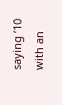saying ’10 with an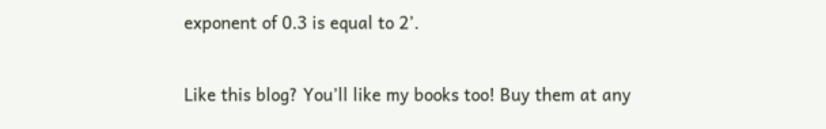exponent of 0.3 is equal to 2’.

Like this blog? You’ll like my books too! Buy them at any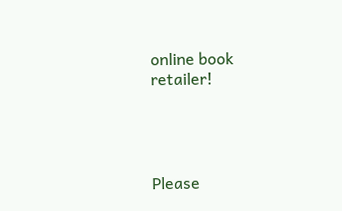online book retailer!




Please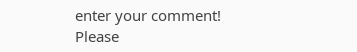enter your comment!
Please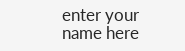enter your name here